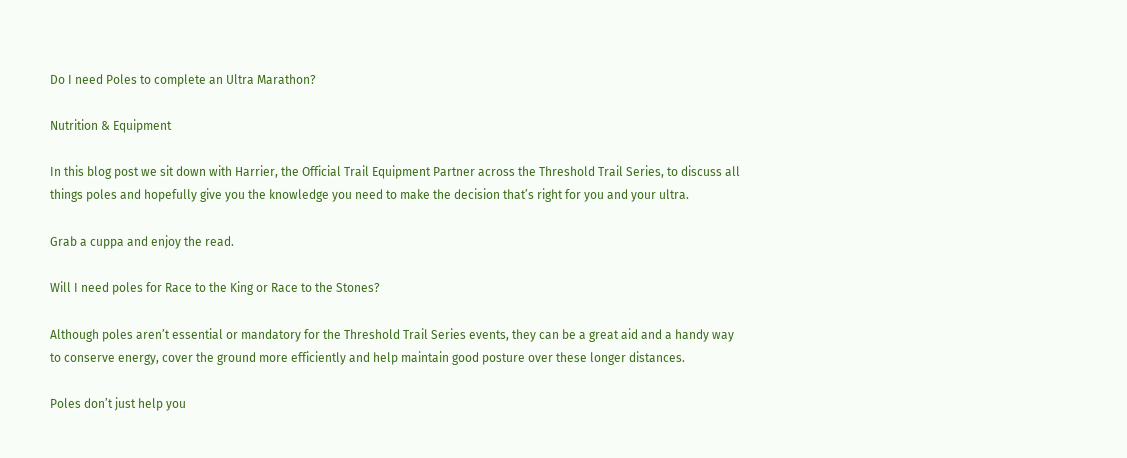Do I need Poles to complete an Ultra Marathon?

Nutrition & Equipment

In this blog post we sit down with Harrier, the Official Trail Equipment Partner across the Threshold Trail Series, to discuss all things poles and hopefully give you the knowledge you need to make the decision that’s right for you and your ultra.

Grab a cuppa and enjoy the read.

Will I need poles for Race to the King or Race to the Stones?

Although poles aren’t essential or mandatory for the Threshold Trail Series events, they can be a great aid and a handy way to conserve energy, cover the ground more efficiently and help maintain good posture over these longer distances.

Poles don’t just help you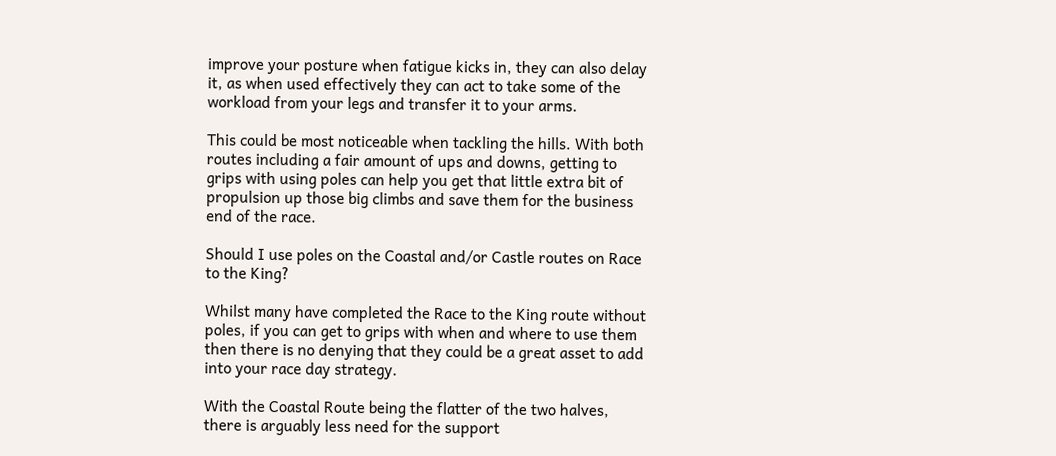improve your posture when fatigue kicks in, they can also delay it, as when used effectively they can act to take some of the workload from your legs and transfer it to your arms.

This could be most noticeable when tackling the hills. With both routes including a fair amount of ups and downs, getting to grips with using poles can help you get that little extra bit of propulsion up those big climbs and save them for the business end of the race.

Should I use poles on the Coastal and/or Castle routes on Race to the King?

Whilst many have completed the Race to the King route without poles, if you can get to grips with when and where to use them then there is no denying that they could be a great asset to add into your race day strategy.

With the Coastal Route being the flatter of the two halves, there is arguably less need for the support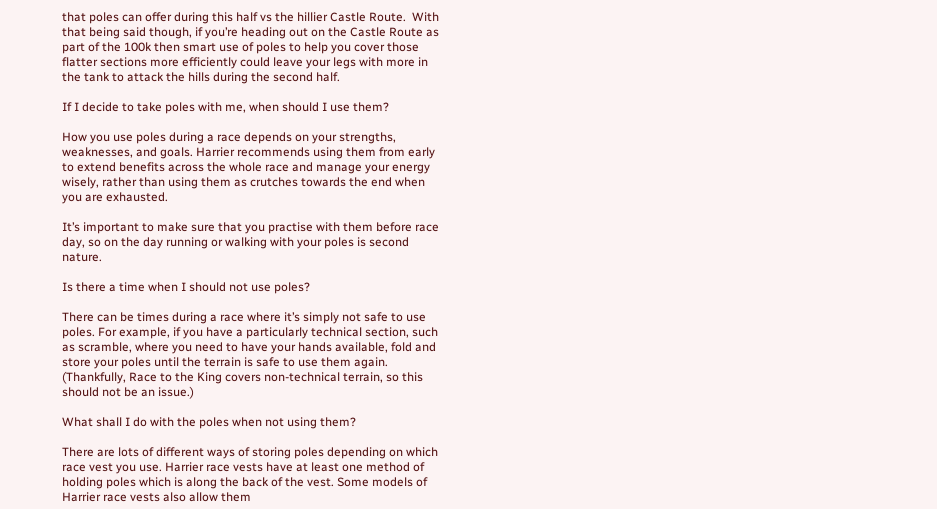that poles can offer during this half vs the hillier Castle Route.  With that being said though, if you’re heading out on the Castle Route as part of the 100k then smart use of poles to help you cover those flatter sections more efficiently could leave your legs with more in the tank to attack the hills during the second half.

If I decide to take poles with me, when should I use them?

How you use poles during a race depends on your strengths, weaknesses, and goals. Harrier recommends using them from early to extend benefits across the whole race and manage your energy wisely, rather than using them as crutches towards the end when you are exhausted.

It’s important to make sure that you practise with them before race day, so on the day running or walking with your poles is second nature.

Is there a time when I should not use poles?

There can be times during a race where it’s simply not safe to use poles. For example, if you have a particularly technical section, such as scramble, where you need to have your hands available, fold and store your poles until the terrain is safe to use them again. (Thankfully, Race to the King covers non-technical terrain, so this should not be an issue.)

What shall I do with the poles when not using them?

There are lots of different ways of storing poles depending on which race vest you use. Harrier race vests have at least one method of holding poles which is along the back of the vest. Some models of Harrier race vests also allow them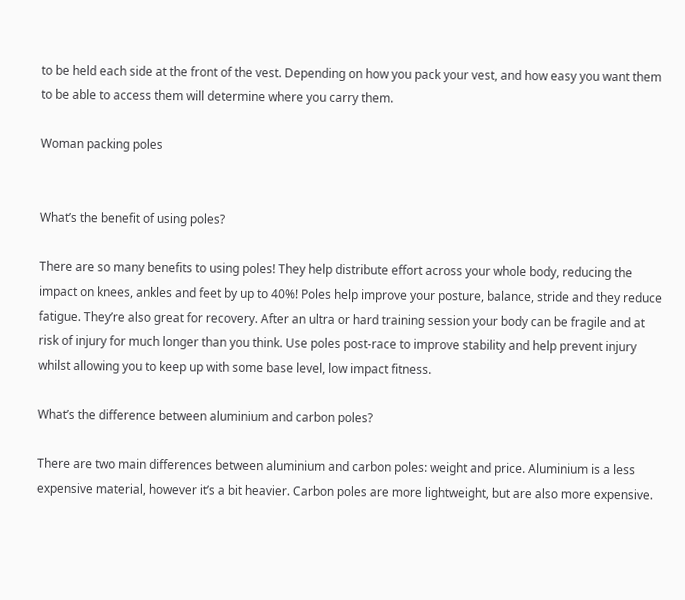to be held each side at the front of the vest. Depending on how you pack your vest, and how easy you want them to be able to access them will determine where you carry them.

Woman packing poles


What’s the benefit of using poles?

There are so many benefits to using poles! They help distribute effort across your whole body, reducing the impact on knees, ankles and feet by up to 40%! Poles help improve your posture, balance, stride and they reduce fatigue. They’re also great for recovery. After an ultra or hard training session your body can be fragile and at risk of injury for much longer than you think. Use poles post-race to improve stability and help prevent injury whilst allowing you to keep up with some base level, low impact fitness.

What’s the difference between aluminium and carbon poles?

There are two main differences between aluminium and carbon poles: weight and price. Aluminium is a less expensive material, however it’s a bit heavier. Carbon poles are more lightweight, but are also more expensive.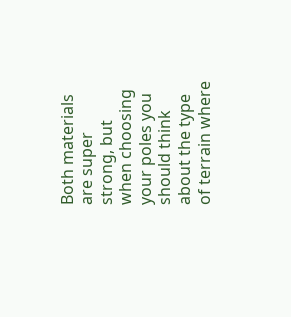Both materials are super strong, but when choosing your poles you should think about the type of terrain where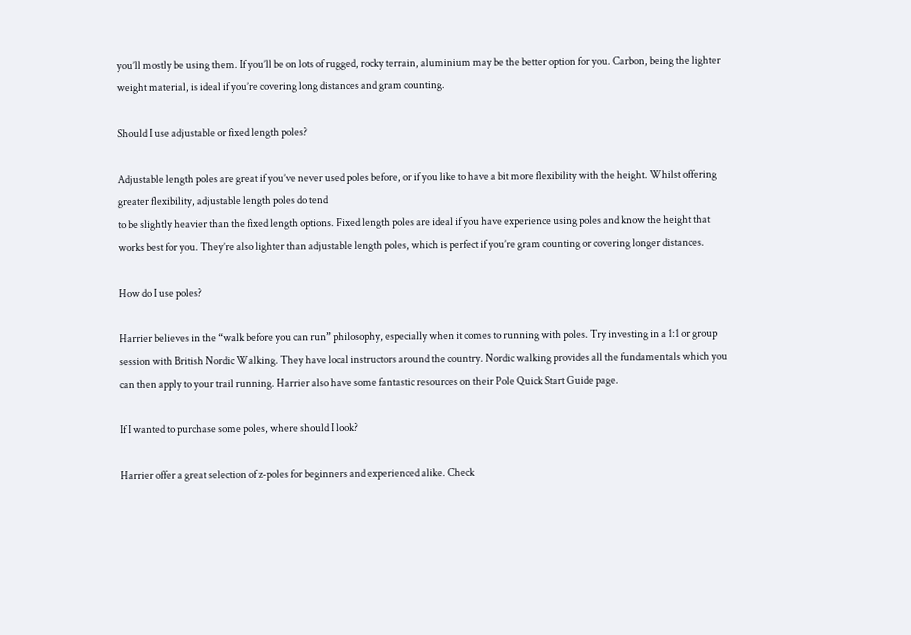you’ll mostly be using them. If you’ll be on lots of rugged, rocky terrain, aluminium may be the better option for you. Carbon, being the lighter weight material, is ideal if you’re covering long distances and gram counting.

Should I use adjustable or fixed length poles?

Adjustable length poles are great if you’ve never used poles before, or if you like to have a bit more flexibility with the height. Whilst offering greater flexibility, adjustable length poles do tend
to be slightly heavier than the fixed length options. Fixed length poles are ideal if you have experience using poles and know the height that works best for you. They’re also lighter than adjustable length poles, which is perfect if you’re gram counting or covering longer distances.

How do I use poles?

Harrier believes in the “walk before you can run” philosophy, especially when it comes to running with poles. Try investing in a 1:1 or group session with British Nordic Walking. They have local instructors around the country. Nordic walking provides all the fundamentals which you can then apply to your trail running. Harrier also have some fantastic resources on their Pole Quick Start Guide page.

If I wanted to purchase some poles, where should I look?

Harrier offer a great selection of z-poles for beginners and experienced alike. Check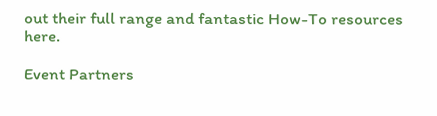out their full range and fantastic How-To resources here.

Event Partners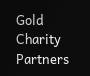Gold Charity Partners